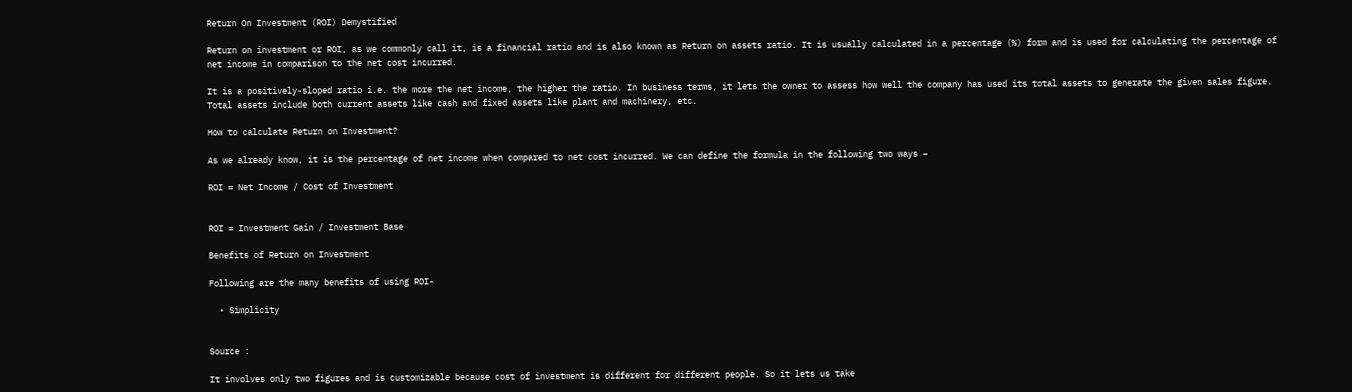Return On Investment (ROI) Demystified

Return on investment or ROI, as we commonly call it, is a financial ratio and is also known as Return on assets ratio. It is usually calculated in a percentage (%) form and is used for calculating the percentage of net income in comparison to the net cost incurred.

It is a positively-sloped ratio i.e. the more the net income, the higher the ratio. In business terms, it lets the owner to assess how well the company has used its total assets to generate the given sales figure. Total assets include both current assets like cash and fixed assets like plant and machinery, etc.

How to calculate Return on Investment?

As we already know, it is the percentage of net income when compared to net cost incurred. We can define the formula in the following two ways –

ROI = Net Income / Cost of Investment


ROI = Investment Gain / Investment Base

Benefits of Return on Investment

Following are the many benefits of using ROI-

  • Simplicity


Source :

It involves only two figures and is customizable because cost of investment is different for different people. So it lets us take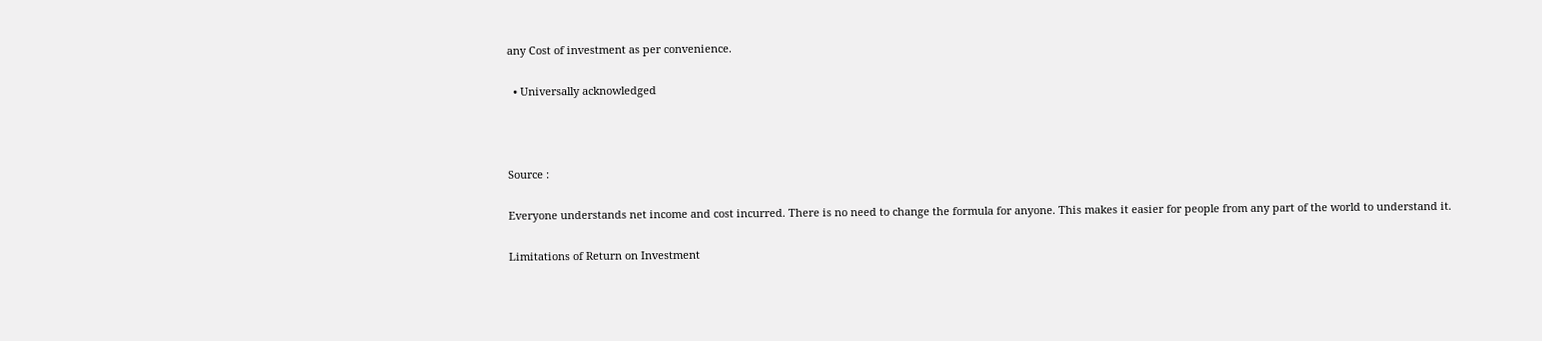any Cost of investment as per convenience.

  • Universally acknowledged



Source :

Everyone understands net income and cost incurred. There is no need to change the formula for anyone. This makes it easier for people from any part of the world to understand it.

Limitations of Return on Investment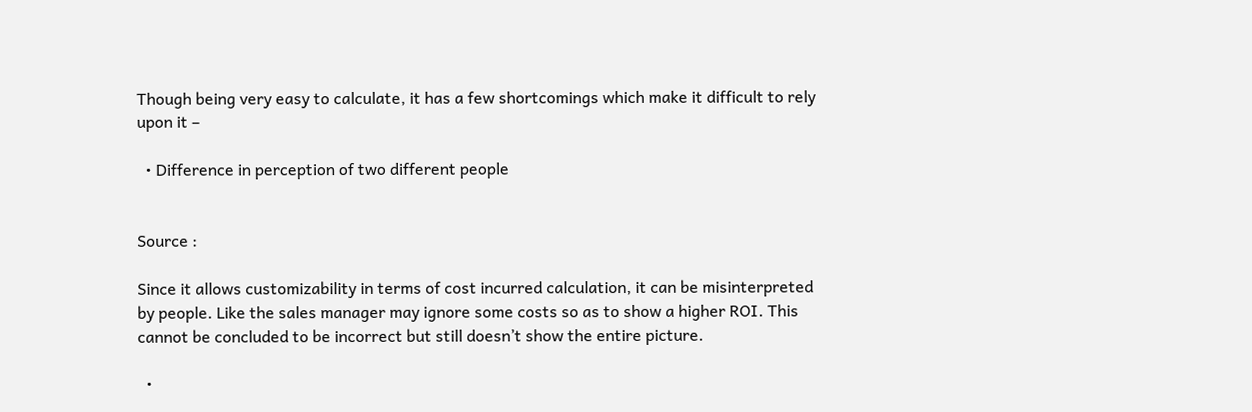Though being very easy to calculate, it has a few shortcomings which make it difficult to rely upon it –

  • Difference in perception of two different people


Source :

Since it allows customizability in terms of cost incurred calculation, it can be misinterpreted by people. Like the sales manager may ignore some costs so as to show a higher ROI. This cannot be concluded to be incorrect but still doesn’t show the entire picture.

  •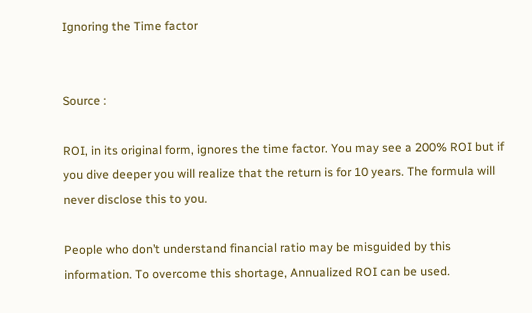Ignoring the Time factor


Source :

ROI, in its original form, ignores the time factor. You may see a 200% ROI but if you dive deeper you will realize that the return is for 10 years. The formula will never disclose this to you.

People who don’t understand financial ratio may be misguided by this information. To overcome this shortage, Annualized ROI can be used.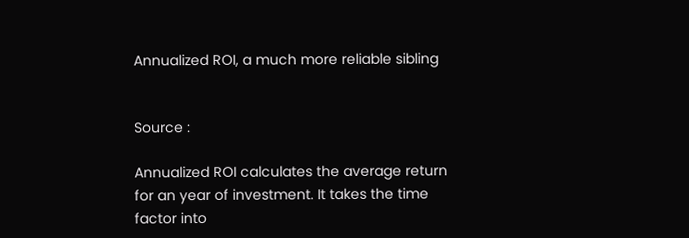Annualized ROI, a much more reliable sibling


Source :

Annualized ROI calculates the average return for an year of investment. It takes the time factor into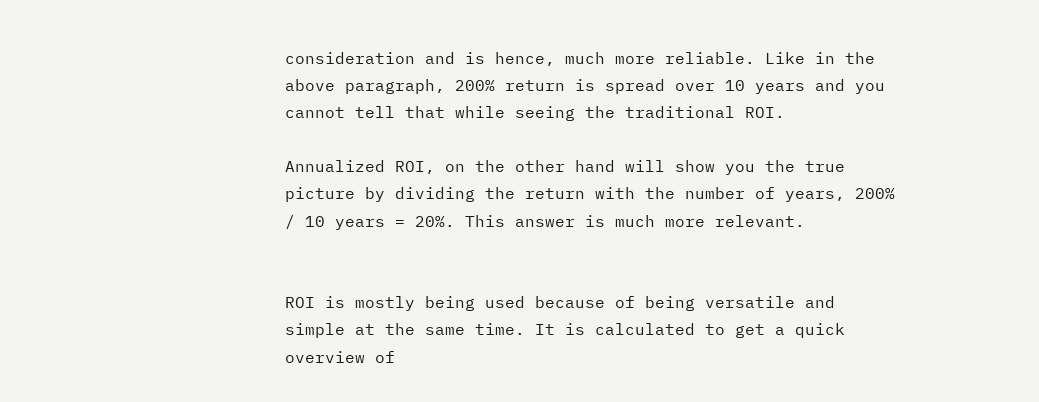consideration and is hence, much more reliable. Like in the above paragraph, 200% return is spread over 10 years and you cannot tell that while seeing the traditional ROI.

Annualized ROI, on the other hand will show you the true picture by dividing the return with the number of years, 200% / 10 years = 20%. This answer is much more relevant.


ROI is mostly being used because of being versatile and simple at the same time. It is calculated to get a quick overview of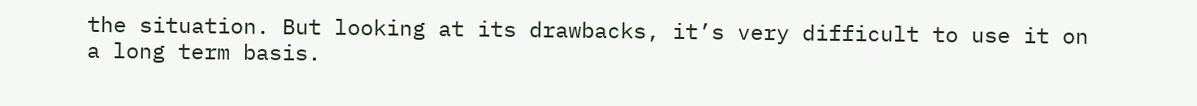the situation. But looking at its drawbacks, it’s very difficult to use it on a long term basis.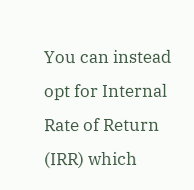You can instead opt for Internal Rate of Return (IRR) which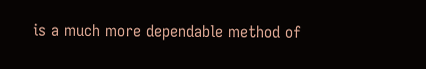is a much more dependable method of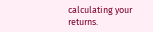calculating your returns.